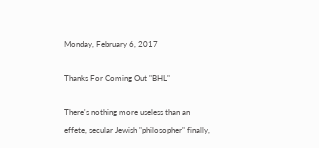Monday, February 6, 2017

Thanks For Coming Out "BHL"

There's nothing more useless than an effete, secular Jewish "philosopher" finally,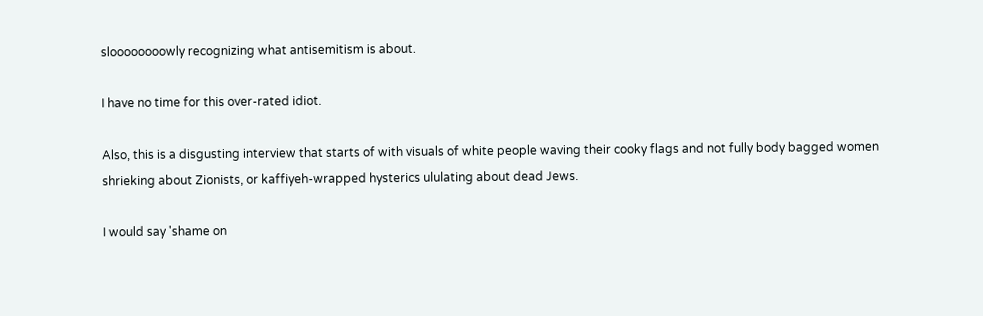sloooooooowly recognizing what antisemitism is about.

I have no time for this over-rated idiot.

Also, this is a disgusting interview that starts of with visuals of white people waving their cooky flags and not fully body bagged women shrieking about Zionists, or kaffiyeh-wrapped hysterics ululating about dead Jews.

I would say 'shame on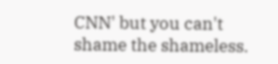CNN' but you can't shame the shameless.